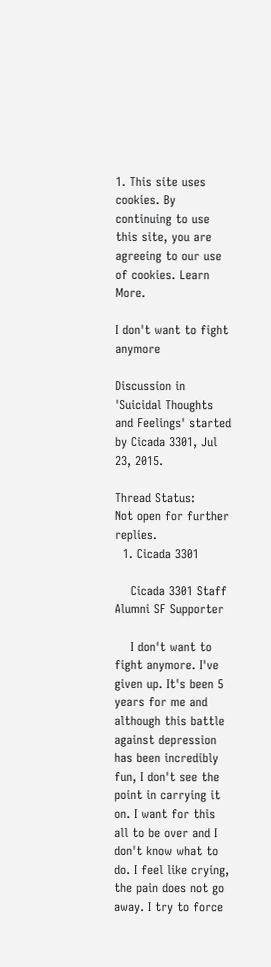1. This site uses cookies. By continuing to use this site, you are agreeing to our use of cookies. Learn More.

I don't want to fight anymore

Discussion in 'Suicidal Thoughts and Feelings' started by Cicada 3301, Jul 23, 2015.

Thread Status:
Not open for further replies.
  1. Cicada 3301

    Cicada 3301 Staff Alumni SF Supporter

    I don't want to fight anymore. I've given up. It's been 5 years for me and although this battle against depression has been incredibly fun, I don't see the point in carrying it on. I want for this all to be over and I don't know what to do. I feel like crying, the pain does not go away. I try to force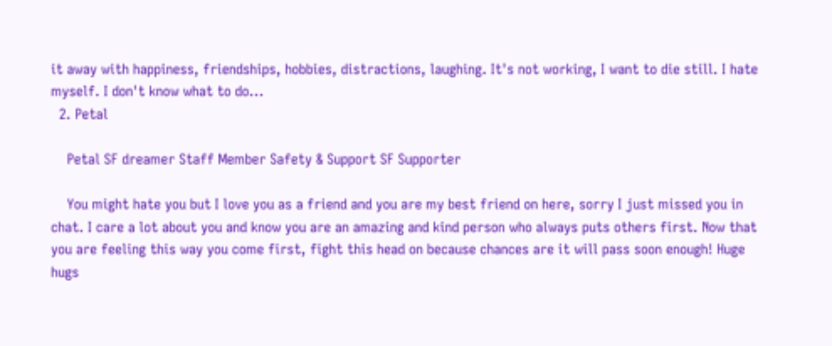it away with happiness, friendships, hobbies, distractions, laughing. It's not working, I want to die still. I hate myself. I don't know what to do...
  2. Petal

    Petal SF dreamer Staff Member Safety & Support SF Supporter

    You might hate you but I love you as a friend and you are my best friend on here, sorry I just missed you in chat. I care a lot about you and know you are an amazing and kind person who always puts others first. Now that you are feeling this way you come first, fight this head on because chances are it will pass soon enough! Huge hugs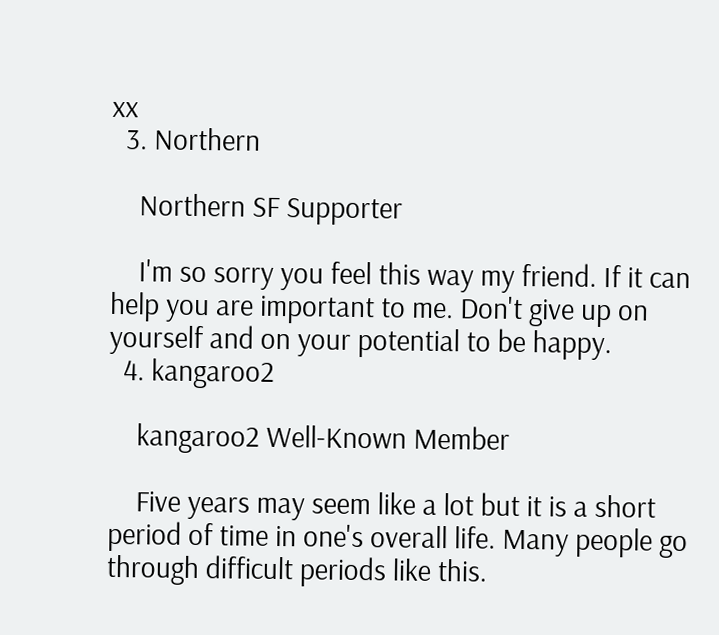xx
  3. Northern

    Northern SF Supporter

    I'm so sorry you feel this way my friend. If it can help you are important to me. Don't give up on yourself and on your potential to be happy.
  4. kangaroo2

    kangaroo2 Well-Known Member

    Five years may seem like a lot but it is a short period of time in one's overall life. Many people go through difficult periods like this.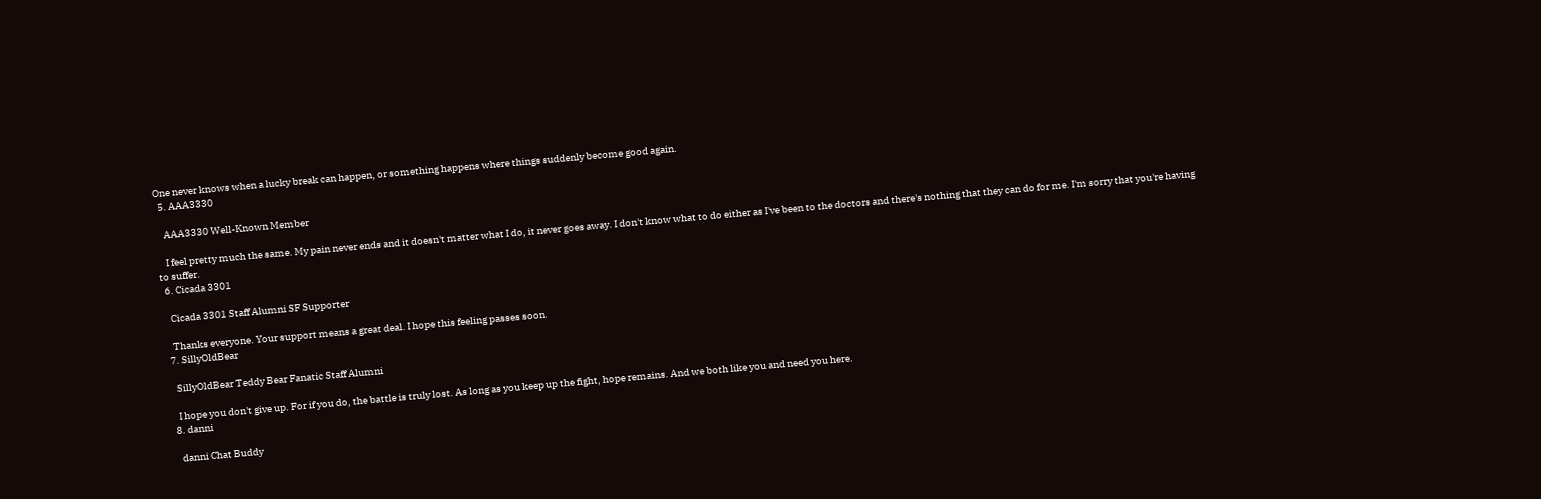One never knows when a lucky break can happen, or something happens where things suddenly become good again.
  5. AAA3330

    AAA3330 Well-Known Member

    I feel pretty much the same. My pain never ends and it doesn't matter what I do, it never goes away. I don't know what to do either as I've been to the doctors and there's nothing that they can do for me. I'm sorry that you're having to suffer.
  6. Cicada 3301

    Cicada 3301 Staff Alumni SF Supporter

    Thanks everyone. Your support means a great deal. I hope this feeling passes soon.
  7. SillyOldBear

    SillyOldBear Teddy Bear Fanatic Staff Alumni

    I hope you don't give up. For if you do, the battle is truly lost. As long as you keep up the fight, hope remains. And we both like you and need you here.
  8. danni

    danni Chat Buddy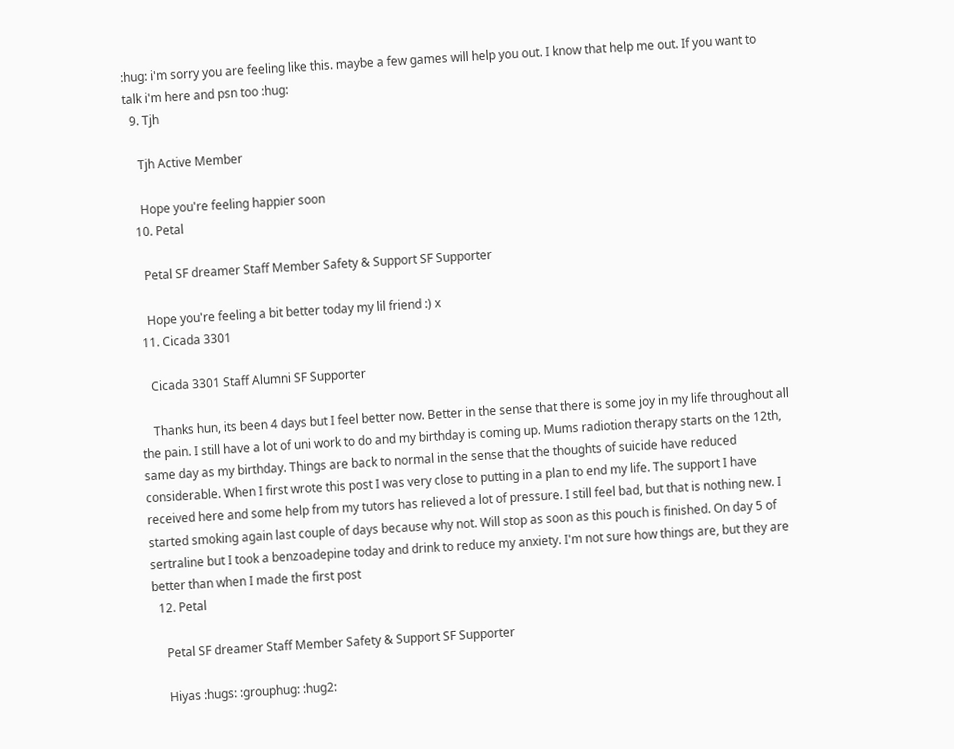:hug: i'm sorry you are feeling like this. maybe a few games will help you out. I know that help me out. If you want to talk i'm here and psn too :hug:
  9. Tjh

    Tjh Active Member

    Hope you're feeling happier soon
  10. Petal

    Petal SF dreamer Staff Member Safety & Support SF Supporter

    Hope you're feeling a bit better today my lil friend :) x
  11. Cicada 3301

    Cicada 3301 Staff Alumni SF Supporter

    Thanks hun, its been 4 days but I feel better now. Better in the sense that there is some joy in my life throughout all the pain. I still have a lot of uni work to do and my birthday is coming up. Mums radiotion therapy starts on the 12th, same day as my birthday. Things are back to normal in the sense that the thoughts of suicide have reduced considerable. When I first wrote this post I was very close to putting in a plan to end my life. The support I have received here and some help from my tutors has relieved a lot of pressure. I still feel bad, but that is nothing new. I started smoking again last couple of days because why not. Will stop as soon as this pouch is finished. On day 5 of sertraline but I took a benzoadepine today and drink to reduce my anxiety. I'm not sure how things are, but they are better than when I made the first post
  12. Petal

    Petal SF dreamer Staff Member Safety & Support SF Supporter

    Hiyas :hugs: :grouphug: :hug2: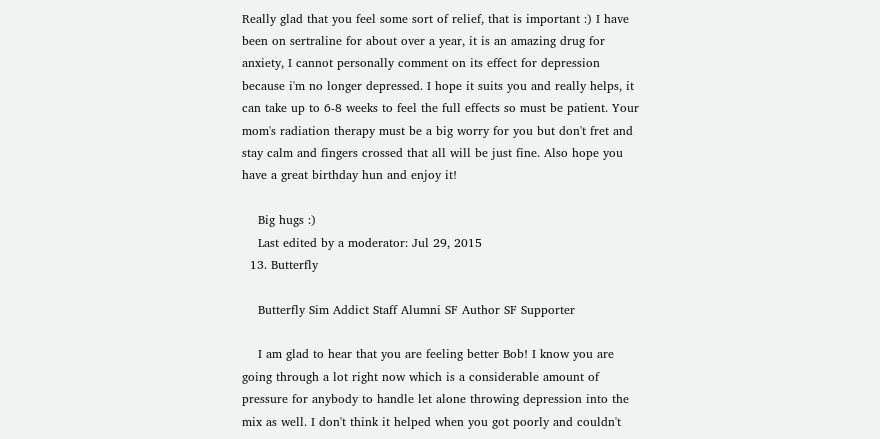Really glad that you feel some sort of relief, that is important :) I have been on sertraline for about over a year, it is an amazing drug for anxiety, I cannot personally comment on its effect for depression because i'm no longer depressed. I hope it suits you and really helps, it can take up to 6-8 weeks to feel the full effects so must be patient. Your mom's radiation therapy must be a big worry for you but don't fret and stay calm and fingers crossed that all will be just fine. Also hope you have a great birthday hun and enjoy it!

    Big hugs :)
    Last edited by a moderator: Jul 29, 2015
  13. Butterfly

    Butterfly Sim Addict Staff Alumni SF Author SF Supporter

    I am glad to hear that you are feeling better Bob! I know you are going through a lot right now which is a considerable amount of pressure for anybody to handle let alone throwing depression into the mix as well. I don't think it helped when you got poorly and couldn't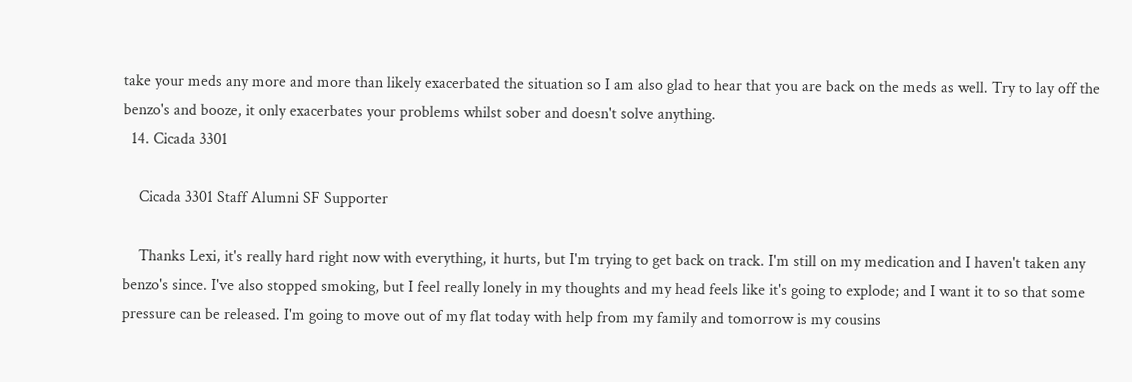take your meds any more and more than likely exacerbated the situation so I am also glad to hear that you are back on the meds as well. Try to lay off the benzo's and booze, it only exacerbates your problems whilst sober and doesn't solve anything.
  14. Cicada 3301

    Cicada 3301 Staff Alumni SF Supporter

    Thanks Lexi, it's really hard right now with everything, it hurts, but I'm trying to get back on track. I'm still on my medication and I haven't taken any benzo's since. I've also stopped smoking, but I feel really lonely in my thoughts and my head feels like it's going to explode; and I want it to so that some pressure can be released. I'm going to move out of my flat today with help from my family and tomorrow is my cousins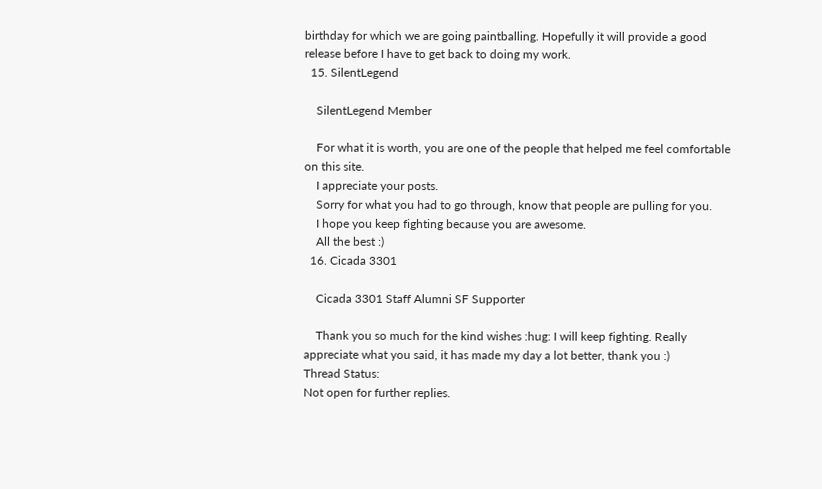birthday for which we are going paintballing. Hopefully it will provide a good release before I have to get back to doing my work.
  15. SilentLegend

    SilentLegend Member

    For what it is worth, you are one of the people that helped me feel comfortable on this site.
    I appreciate your posts.
    Sorry for what you had to go through, know that people are pulling for you.
    I hope you keep fighting because you are awesome.
    All the best :)
  16. Cicada 3301

    Cicada 3301 Staff Alumni SF Supporter

    Thank you so much for the kind wishes :hug: I will keep fighting. Really appreciate what you said, it has made my day a lot better, thank you :)
Thread Status:
Not open for further replies.